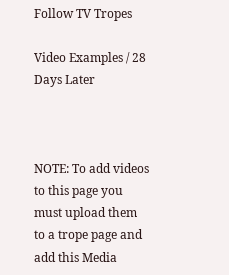Follow TV Tropes

Video Examples / 28 Days Later



NOTE: To add videos to this page you must upload them to a trope page and add this Media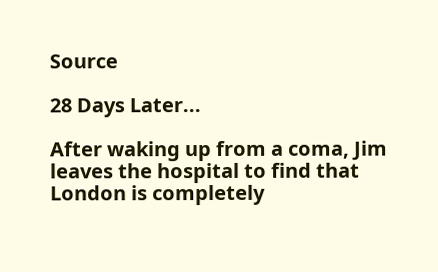Source

28 Days Later...

After waking up from a coma, Jim leaves the hospital to find that London is completely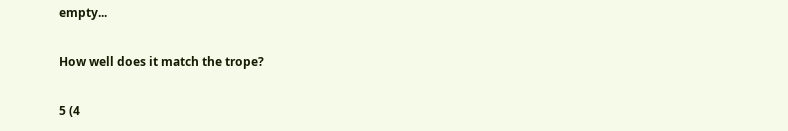empty...

How well does it match the trope?

5 (4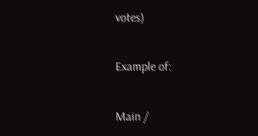votes)

Example of:

Main /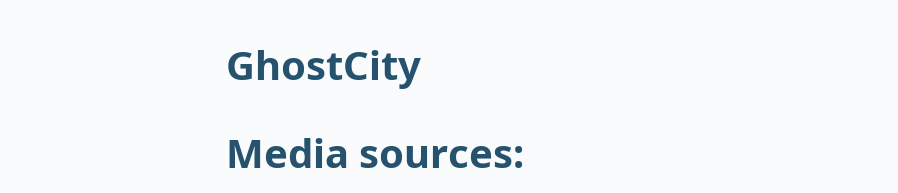GhostCity

Media sources: